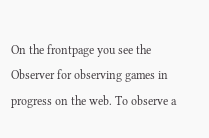On the frontpage you see the Observer for observing games in progress on the web. To observe a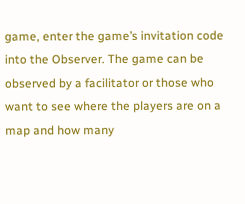game, enter the game’s invitation code into the Observer. The game can be observed by a facilitator or those who want to see where the players are on a map and how many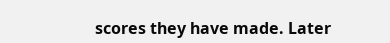scores they have made. Later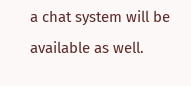a chat system will be available as well.